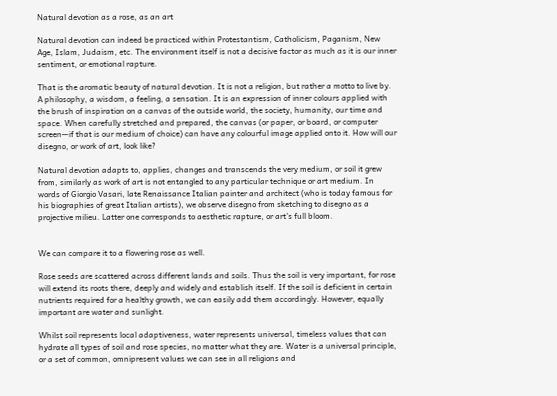Natural devotion as a rose, as an art

Natural devotion can indeed be practiced within Protestantism, Catholicism, Paganism, New Age, Islam, Judaism, etc. The environment itself is not a decisive factor as much as it is our inner sentiment, or emotional rapture.

That is the aromatic beauty of natural devotion. It is not a religion, but rather a motto to live by. A philosophy, a wisdom, a feeling, a sensation. It is an expression of inner colours applied with the brush of inspiration on a canvas of the outside world, the society, humanity, our time and space. When carefully stretched and prepared, the canvas (or paper, or board, or computer screen—if that is our medium of choice) can have any colourful image applied onto it. How will our disegno, or work of art, look like?

Natural devotion adapts to, applies, changes and transcends the very medium, or soil it grew from, similarly as work of art is not entangled to any particular technique or art medium. In words of Giorgio Vasari, late Renaissance Italian painter and architect (who is today famous for his biographies of great Italian artists), we observe disegno from sketching to disegno as a projective milieu. Latter one corresponds to aesthetic rapture, or art’s full bloom.


We can compare it to a flowering rose as well.

Rose seeds are scattered across different lands and soils. Thus the soil is very important, for rose will extend its roots there, deeply and widely and establish itself. If the soil is deficient in certain nutrients required for a healthy growth, we can easily add them accordingly. However, equally important are water and sunlight.

Whilst soil represents local adaptiveness, water represents universal, timeless values that can hydrate all types of soil and rose species, no matter what they are. Water is a universal principle, or a set of common, omnipresent values we can see in all religions and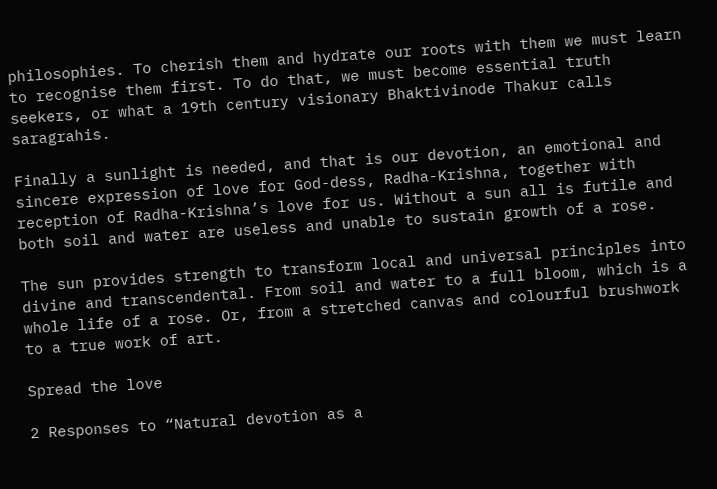philosophies. To cherish them and hydrate our roots with them we must learn to recognise them first. To do that, we must become essential truth seekers, or what a 19th century visionary Bhaktivinode Thakur calls saragrahis.

Finally a sunlight is needed, and that is our devotion, an emotional and sincere expression of love for God-dess, Radha-Krishna, together with reception of Radha-Krishna’s love for us. Without a sun all is futile and both soil and water are useless and unable to sustain growth of a rose.

The sun provides strength to transform local and universal principles into divine and transcendental. From soil and water to a full bloom, which is a whole life of a rose. Or, from a stretched canvas and colourful brushwork to a true work of art.

Spread the love

2 Responses to “Natural devotion as a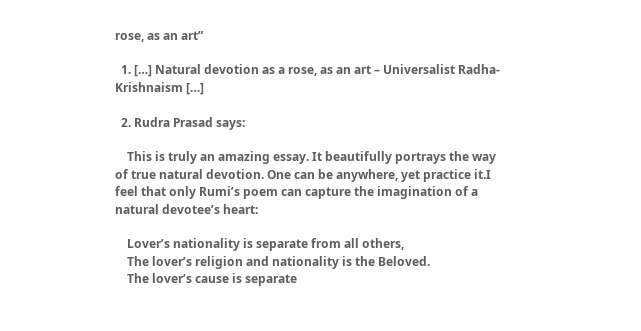rose, as an art”

  1. […] Natural devotion as a rose, as an art – Universalist Radha-Krishnaism […]

  2. Rudra Prasad says:

    This is truly an amazing essay. It beautifully portrays the way of true natural devotion. One can be anywhere, yet practice it.I feel that only Rumi’s poem can capture the imagination of a natural devotee’s heart:

    Lover’s nationality is separate from all others,
    The lover’s religion and nationality is the Beloved.
    The lover’s cause is separate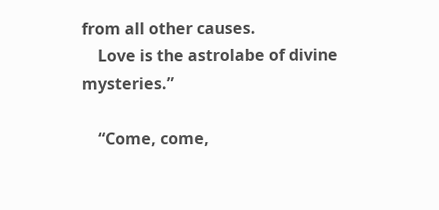from all other causes.
    Love is the astrolabe of divine mysteries.”

    “Come, come,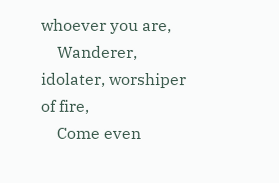whoever you are,
    Wanderer, idolater, worshiper of fire,
    Come even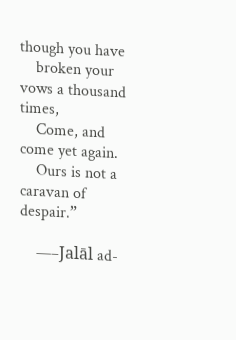though you have
    broken your vows a thousand times,
    Come, and come yet again.
    Ours is not a caravan of despair.”

    —–Jalāl ad-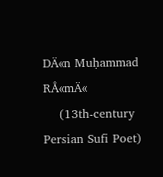DÄ«n Muḥammad RÅ«mÄ«
    (13th-century Persian Sufi Poet)